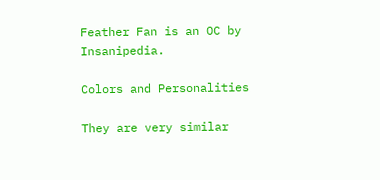Feather Fan is an OC by Insanipedia.

Colors and Personalities

They are very similar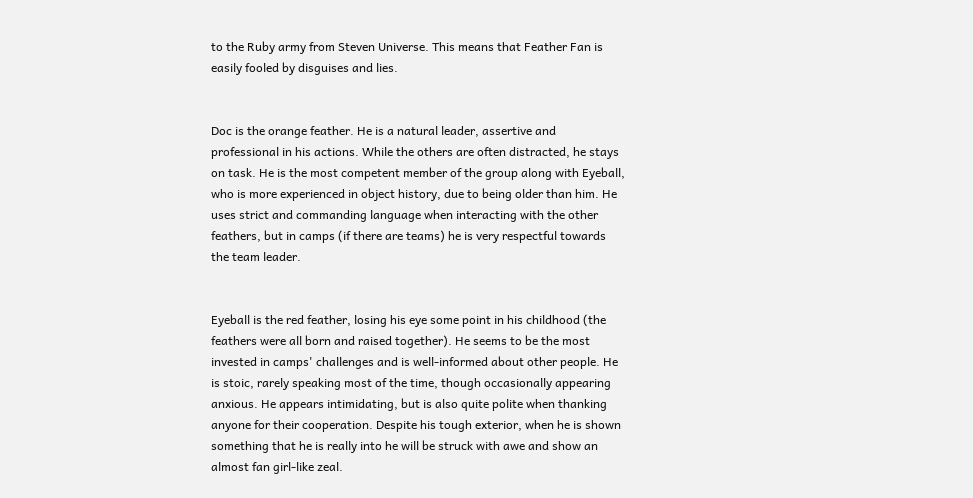to the Ruby army from Steven Universe. This means that Feather Fan is easily fooled by disguises and lies.


Doc is the orange feather. He is a natural leader, assertive and professional in his actions. While the others are often distracted, he stays on task. He is the most competent member of the group along with Eyeball, who is more experienced in object history, due to being older than him. He uses strict and commanding language when interacting with the other feathers, but in camps (if there are teams) he is very respectful towards the team leader.


Eyeball is the red feather, losing his eye some point in his childhood (the feathers were all born and raised together). He seems to be the most invested in camps' challenges and is well-informed about other people. He is stoic, rarely speaking most of the time, though occasionally appearing anxious. He appears intimidating, but is also quite polite when thanking anyone for their cooperation. Despite his tough exterior, when he is shown something that he is really into he will be struck with awe and show an almost fan girl-like zeal.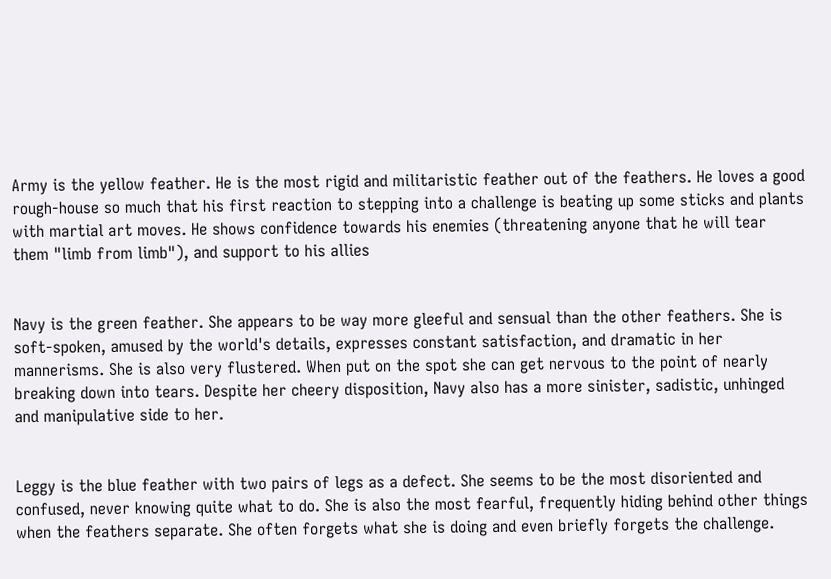Army is the yellow feather. He is the most rigid and militaristic feather out of the feathers. He loves a good rough-house so much that his first reaction to stepping into a challenge is beating up some sticks and plants with martial art moves. He shows confidence towards his enemies (threatening anyone that he will tear them "limb from limb"), and support to his allies


Navy is the green feather. She appears to be way more gleeful and sensual than the other feathers. She is soft-spoken, amused by the world's details, expresses constant satisfaction, and dramatic in her mannerisms. She is also very flustered. When put on the spot she can get nervous to the point of nearly breaking down into tears. Despite her cheery disposition, Navy also has a more sinister, sadistic, unhinged and manipulative side to her.


Leggy is the blue feather with two pairs of legs as a defect. She seems to be the most disoriented and confused, never knowing quite what to do. She is also the most fearful, frequently hiding behind other things when the feathers separate. She often forgets what she is doing and even briefly forgets the challenge.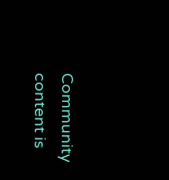Community content is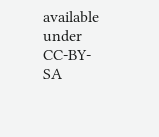available under CC-BY-SA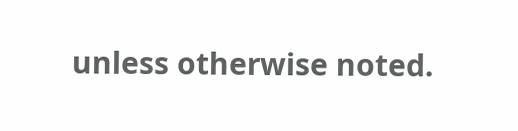unless otherwise noted.